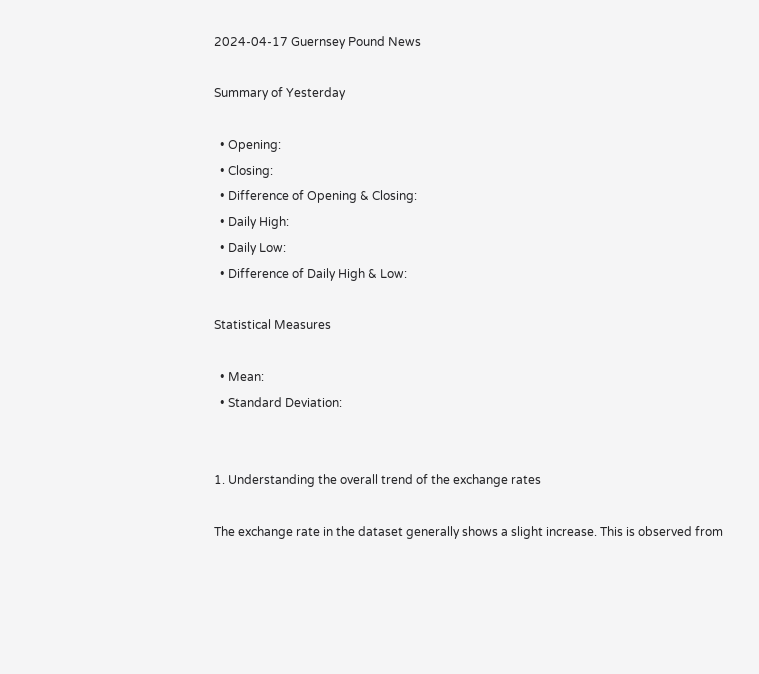2024-04-17 Guernsey Pound News

Summary of Yesterday

  • Opening:
  • Closing:
  • Difference of Opening & Closing:
  • Daily High:
  • Daily Low:
  • Difference of Daily High & Low:

Statistical Measures

  • Mean:
  • Standard Deviation:


1. Understanding the overall trend of the exchange rates

The exchange rate in the dataset generally shows a slight increase. This is observed from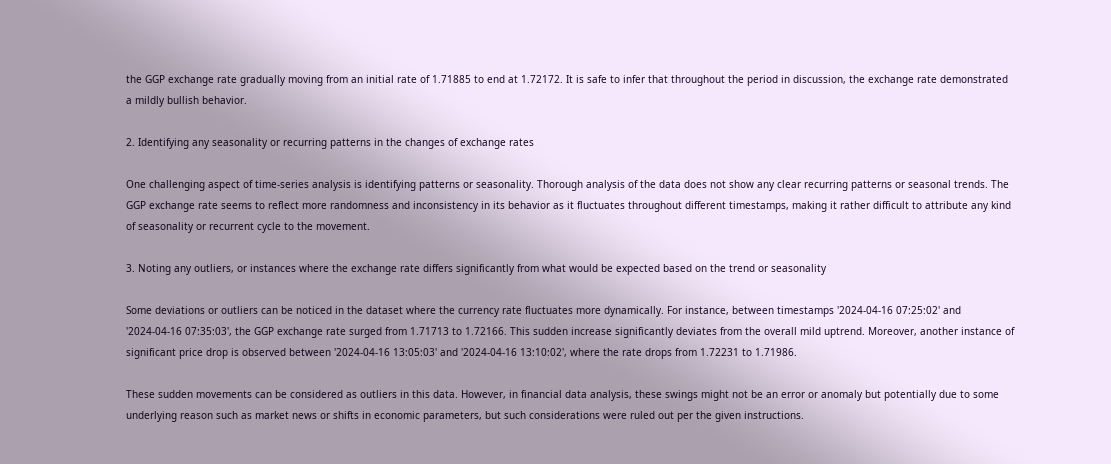the GGP exchange rate gradually moving from an initial rate of 1.71885 to end at 1.72172. It is safe to infer that throughout the period in discussion, the exchange rate demonstrated a mildly bullish behavior.

2. Identifying any seasonality or recurring patterns in the changes of exchange rates

One challenging aspect of time-series analysis is identifying patterns or seasonality. Thorough analysis of the data does not show any clear recurring patterns or seasonal trends. The GGP exchange rate seems to reflect more randomness and inconsistency in its behavior as it fluctuates throughout different timestamps, making it rather difficult to attribute any kind of seasonality or recurrent cycle to the movement.

3. Noting any outliers, or instances where the exchange rate differs significantly from what would be expected based on the trend or seasonality

Some deviations or outliers can be noticed in the dataset where the currency rate fluctuates more dynamically. For instance, between timestamps '2024-04-16 07:25:02' and '2024-04-16 07:35:03', the GGP exchange rate surged from 1.71713 to 1.72166. This sudden increase significantly deviates from the overall mild uptrend. Moreover, another instance of significant price drop is observed between '2024-04-16 13:05:03' and '2024-04-16 13:10:02', where the rate drops from 1.72231 to 1.71986.

These sudden movements can be considered as outliers in this data. However, in financial data analysis, these swings might not be an error or anomaly but potentially due to some underlying reason such as market news or shifts in economic parameters, but such considerations were ruled out per the given instructions.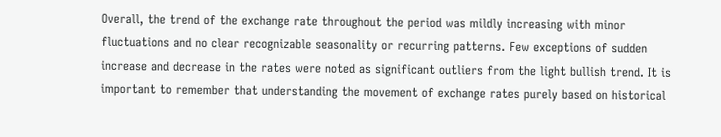Overall, the trend of the exchange rate throughout the period was mildly increasing with minor fluctuations and no clear recognizable seasonality or recurring patterns. Few exceptions of sudden increase and decrease in the rates were noted as significant outliers from the light bullish trend. It is important to remember that understanding the movement of exchange rates purely based on historical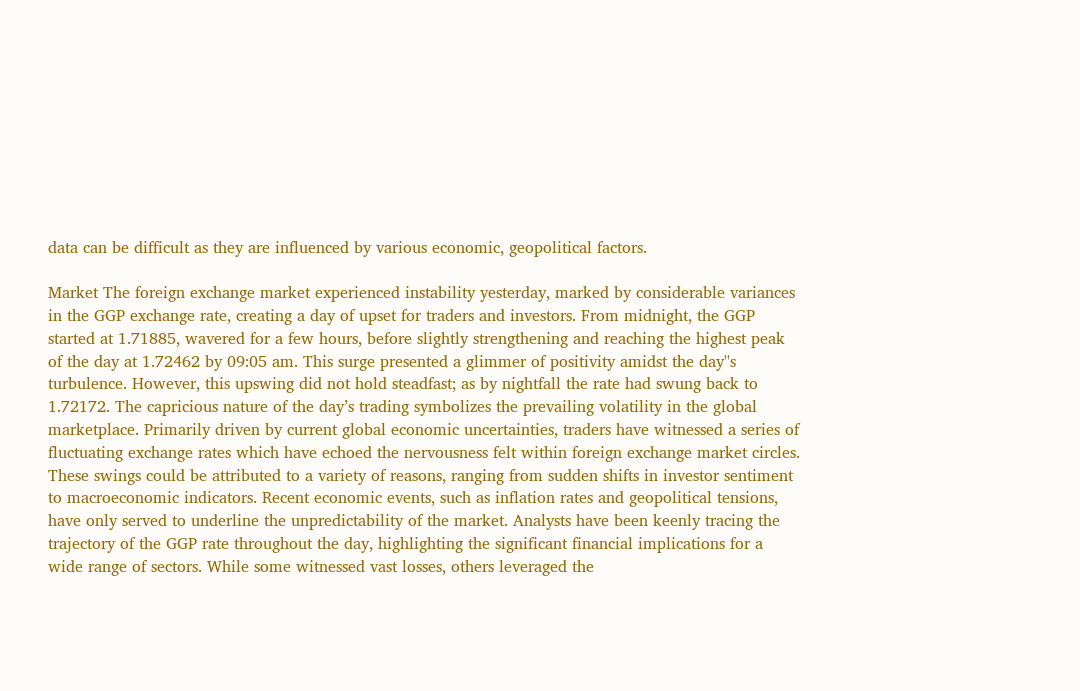data can be difficult as they are influenced by various economic, geopolitical factors.

Market The foreign exchange market experienced instability yesterday, marked by considerable variances in the GGP exchange rate, creating a day of upset for traders and investors. From midnight, the GGP started at 1.71885, wavered for a few hours, before slightly strengthening and reaching the highest peak of the day at 1.72462 by 09:05 am. This surge presented a glimmer of positivity amidst the day''s turbulence. However, this upswing did not hold steadfast; as by nightfall the rate had swung back to 1.72172. The capricious nature of the day’s trading symbolizes the prevailing volatility in the global marketplace. Primarily driven by current global economic uncertainties, traders have witnessed a series of fluctuating exchange rates which have echoed the nervousness felt within foreign exchange market circles. These swings could be attributed to a variety of reasons, ranging from sudden shifts in investor sentiment to macroeconomic indicators. Recent economic events, such as inflation rates and geopolitical tensions, have only served to underline the unpredictability of the market. Analysts have been keenly tracing the trajectory of the GGP rate throughout the day, highlighting the significant financial implications for a wide range of sectors. While some witnessed vast losses, others leveraged the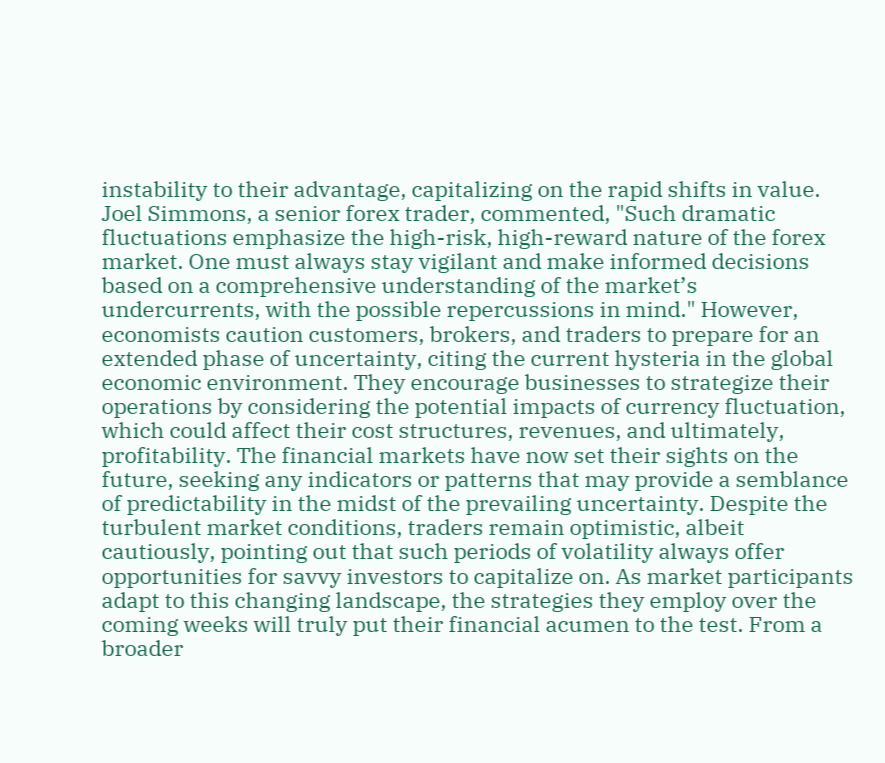instability to their advantage, capitalizing on the rapid shifts in value. Joel Simmons, a senior forex trader, commented, "Such dramatic fluctuations emphasize the high-risk, high-reward nature of the forex market. One must always stay vigilant and make informed decisions based on a comprehensive understanding of the market’s undercurrents, with the possible repercussions in mind." However, economists caution customers, brokers, and traders to prepare for an extended phase of uncertainty, citing the current hysteria in the global economic environment. They encourage businesses to strategize their operations by considering the potential impacts of currency fluctuation, which could affect their cost structures, revenues, and ultimately, profitability. The financial markets have now set their sights on the future, seeking any indicators or patterns that may provide a semblance of predictability in the midst of the prevailing uncertainty. Despite the turbulent market conditions, traders remain optimistic, albeit cautiously, pointing out that such periods of volatility always offer opportunities for savvy investors to capitalize on. As market participants adapt to this changing landscape, the strategies they employ over the coming weeks will truly put their financial acumen to the test. From a broader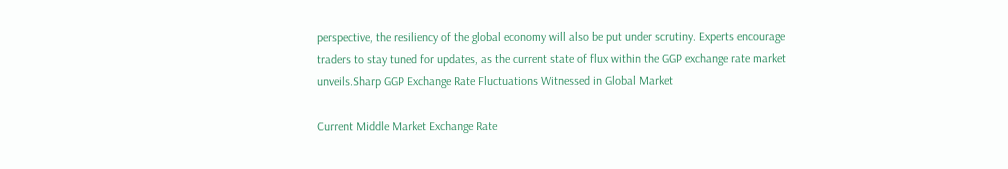perspective, the resiliency of the global economy will also be put under scrutiny. Experts encourage traders to stay tuned for updates, as the current state of flux within the GGP exchange rate market unveils.Sharp GGP Exchange Rate Fluctuations Witnessed in Global Market

Current Middle Market Exchange Rate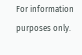For information purposes only.